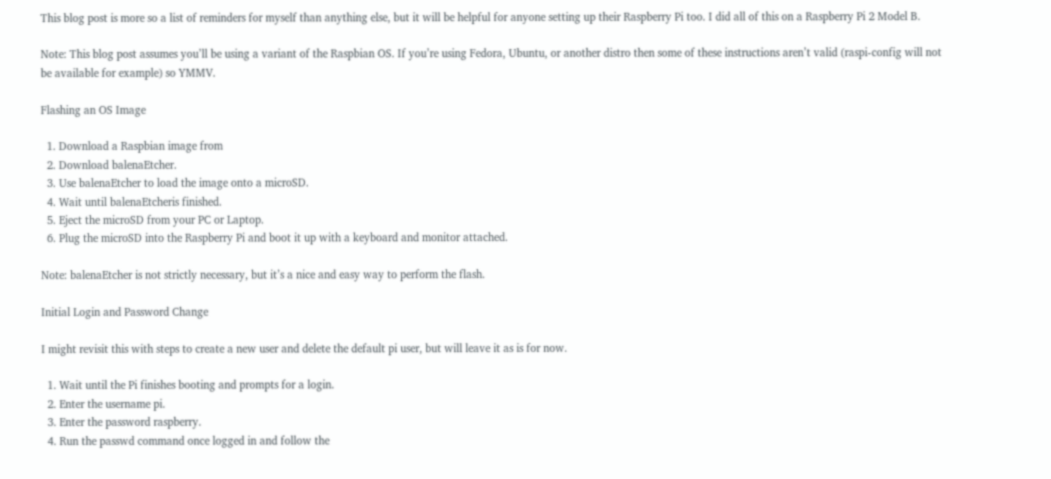This blog post is more so a list of reminders for myself than anything else, but it will be helpful for anyone setting up their Raspberry Pi too. I did all of this on a Raspberry Pi 2 Model B.

Note: This blog post assumes you’ll be using a variant of the Raspbian OS. If you’re using Fedora, Ubuntu, or another distro then some of these instructions aren’t valid (raspi-config will not be available for example) so YMMV.

Flashing an OS Image

  1. Download a Raspbian image from
  2. Download balenaEtcher.
  3. Use balenaEtcher to load the image onto a microSD.
  4. Wait until balenaEtcheris finished.
  5. Eject the microSD from your PC or Laptop.
  6. Plug the microSD into the Raspberry Pi and boot it up with a keyboard and monitor attached.

Note: balenaEtcher is not strictly necessary, but it’s a nice and easy way to perform the flash.

Initial Login and Password Change

I might revisit this with steps to create a new user and delete the default pi user, but will leave it as is for now.

  1. Wait until the Pi finishes booting and prompts for a login.
  2. Enter the username pi.
  3. Enter the password raspberry.
  4. Run the passwd command once logged in and follow the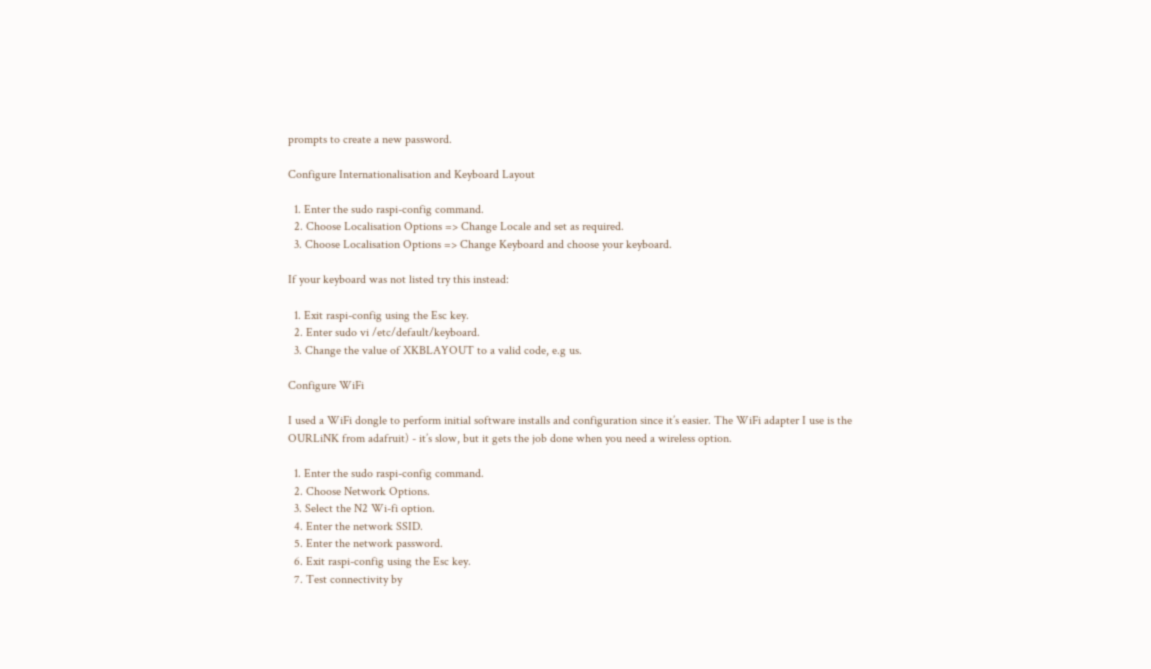prompts to create a new password.

Configure Internationalisation and Keyboard Layout

  1. Enter the sudo raspi-config command.
  2. Choose Localisation Options => Change Locale and set as required.
  3. Choose Localisation Options => Change Keyboard and choose your keyboard.

If your keyboard was not listed try this instead:

  1. Exit raspi-config using the Esc key.
  2. Enter sudo vi /etc/default/keyboard.
  3. Change the value of XKBLAYOUT to a valid code, e.g us.

Configure WiFi

I used a WiFi dongle to perform initial software installs and configuration since it’s easier. The WiFi adapter I use is the OURLiNK from adafruit) - it’s slow, but it gets the job done when you need a wireless option.

  1. Enter the sudo raspi-config command.
  2. Choose Network Options.
  3. Select the N2 Wi-fi option.
  4. Enter the network SSID.
  5. Enter the network password.
  6. Exit raspi-config using the Esc key.
  7. Test connectivity by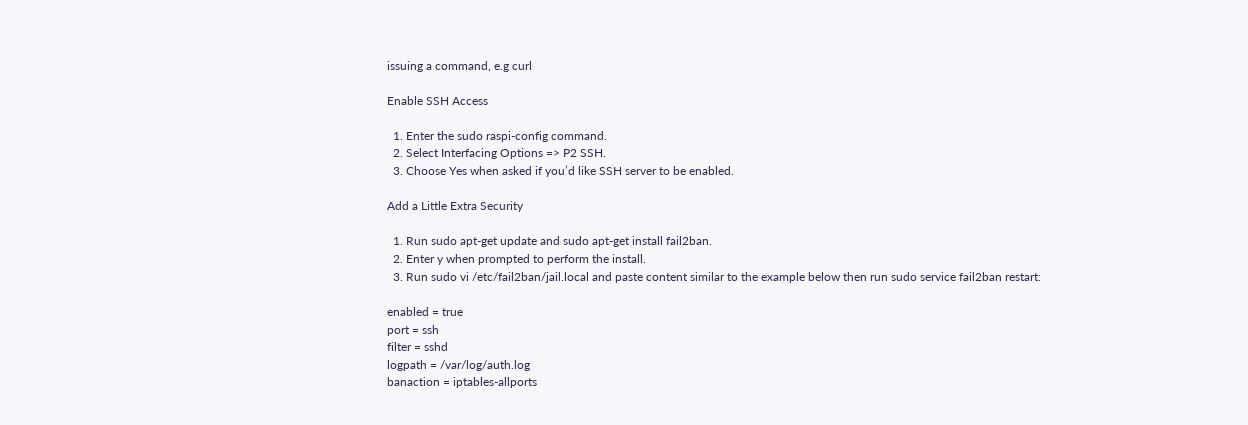issuing a command, e.g curl

Enable SSH Access

  1. Enter the sudo raspi-config command.
  2. Select Interfacing Options => P2 SSH.
  3. Choose Yes when asked if you’d like SSH server to be enabled.

Add a Little Extra Security

  1. Run sudo apt-get update and sudo apt-get install fail2ban.
  2. Enter y when prompted to perform the install.
  3. Run sudo vi /etc/fail2ban/jail.local and paste content similar to the example below then run sudo service fail2ban restart:

enabled = true
port = ssh
filter = sshd
logpath = /var/log/auth.log
banaction = iptables-allports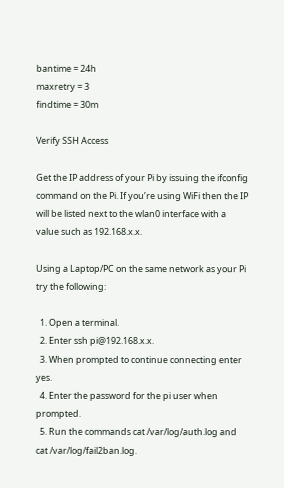bantime = 24h
maxretry = 3
findtime = 30m

Verify SSH Access

Get the IP address of your Pi by issuing the ifconfig command on the Pi. If you’re using WiFi then the IP will be listed next to the wlan0 interface with a value such as 192.168.x.x.

Using a Laptop/PC on the same network as your Pi try the following:

  1. Open a terminal.
  2. Enter ssh pi@192.168.x.x.
  3. When prompted to continue connecting enter yes.
  4. Enter the password for the pi user when prompted.
  5. Run the commands cat /var/log/auth.log and cat /var/log/fail2ban.log.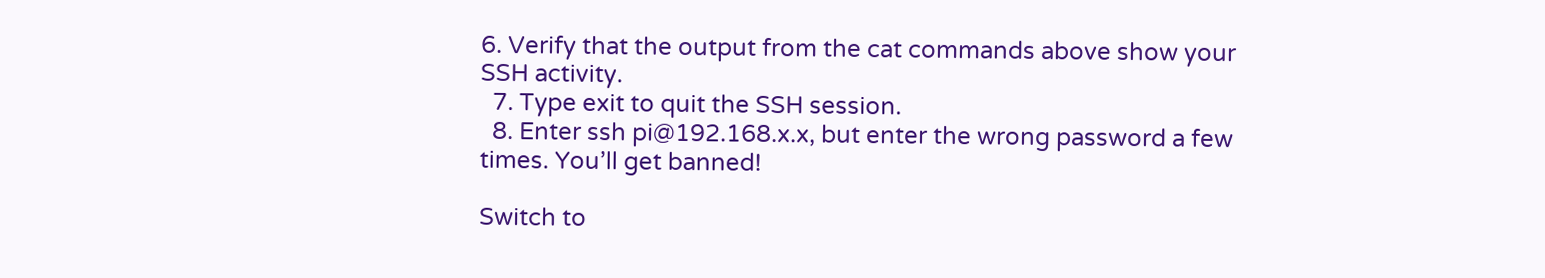6. Verify that the output from the cat commands above show your SSH activity.
  7. Type exit to quit the SSH session.
  8. Enter ssh pi@192.168.x.x, but enter the wrong password a few times. You’ll get banned!

Switch to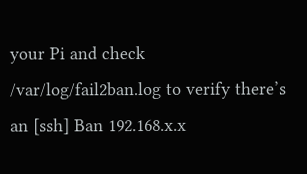your Pi and check /var/log/fail2ban.log to verify there’s an [ssh] Ban 192.168.x.x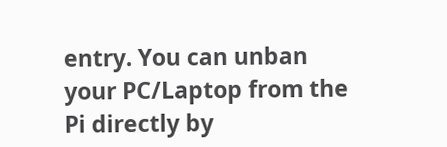entry. You can unban your PC/Laptop from the Pi directly by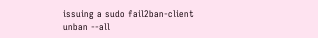issuing a sudo fail2ban-client unban --all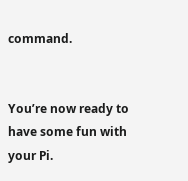command.


You’re now ready to have some fun with your Pi.